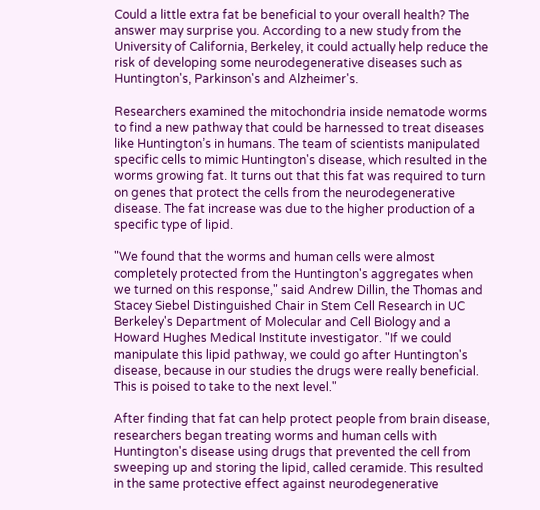Could a little extra fat be beneficial to your overall health? The answer may surprise you. According to a new study from the University of California, Berkeley, it could actually help reduce the risk of developing some neurodegenerative diseases such as Huntington's, Parkinson's and Alzheimer's.

Researchers examined the mitochondria inside nematode worms to find a new pathway that could be harnessed to treat diseases like Huntington’s in humans. The team of scientists manipulated specific cells to mimic Huntington's disease, which resulted in the worms growing fat. It turns out that this fat was required to turn on genes that protect the cells from the neurodegenerative disease. The fat increase was due to the higher production of a specific type of lipid.

"We found that the worms and human cells were almost completely protected from the Huntington's aggregates when we turned on this response," said Andrew Dillin, the Thomas and Stacey Siebel Distinguished Chair in Stem Cell Research in UC Berkeley's Department of Molecular and Cell Biology and a Howard Hughes Medical Institute investigator. "If we could manipulate this lipid pathway, we could go after Huntington's disease, because in our studies the drugs were really beneficial. This is poised to take to the next level."

After finding that fat can help protect people from brain disease, researchers began treating worms and human cells with Huntington's disease using drugs that prevented the cell from sweeping up and storing the lipid, called ceramide. This resulted in the same protective effect against neurodegenerative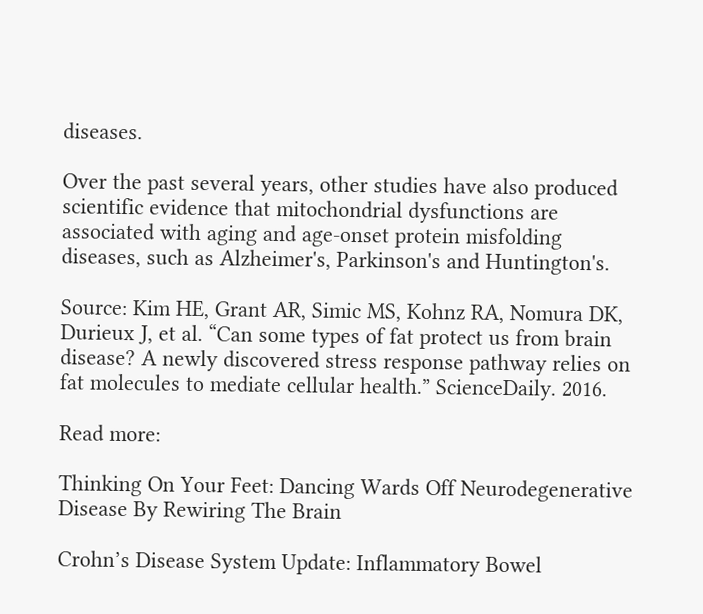diseases.

Over the past several years, other studies have also produced scientific evidence that mitochondrial dysfunctions are associated with aging and age-onset protein misfolding diseases, such as Alzheimer's, Parkinson's and Huntington's.

Source: Kim HE, Grant AR, Simic MS, Kohnz RA, Nomura DK, Durieux J, et al. “Can some types of fat protect us from brain disease? A newly discovered stress response pathway relies on fat molecules to mediate cellular health.” ScienceDaily. 2016.

Read more:

Thinking On Your Feet: Dancing Wards Off Neurodegenerative Disease By Rewiring The Brain

Crohn’s Disease System Update: Inflammatory Bowel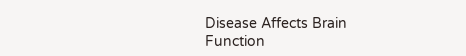Disease Affects Brain Function